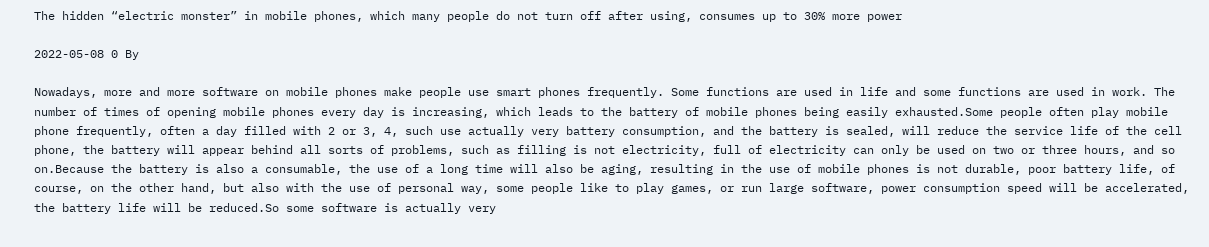The hidden “electric monster” in mobile phones, which many people do not turn off after using, consumes up to 30% more power

2022-05-08 0 By

Nowadays, more and more software on mobile phones make people use smart phones frequently. Some functions are used in life and some functions are used in work. The number of times of opening mobile phones every day is increasing, which leads to the battery of mobile phones being easily exhausted.Some people often play mobile phone frequently, often a day filled with 2 or 3, 4, such use actually very battery consumption, and the battery is sealed, will reduce the service life of the cell phone, the battery will appear behind all sorts of problems, such as filling is not electricity, full of electricity can only be used on two or three hours, and so on.Because the battery is also a consumable, the use of a long time will also be aging, resulting in the use of mobile phones is not durable, poor battery life, of course, on the other hand, but also with the use of personal way, some people like to play games, or run large software, power consumption speed will be accelerated, the battery life will be reduced.So some software is actually very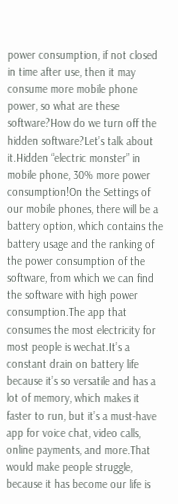power consumption, if not closed in time after use, then it may consume more mobile phone power, so what are these software?How do we turn off the hidden software?Let’s talk about it.Hidden “electric monster” in mobile phone, 30% more power consumption!On the Settings of our mobile phones, there will be a battery option, which contains the battery usage and the ranking of the power consumption of the software, from which we can find the software with high power consumption.The app that consumes the most electricity for most people is wechat.It’s a constant drain on battery life because it’s so versatile and has a lot of memory, which makes it faster to run, but it’s a must-have app for voice chat, video calls, online payments, and more.That would make people struggle, because it has become our life is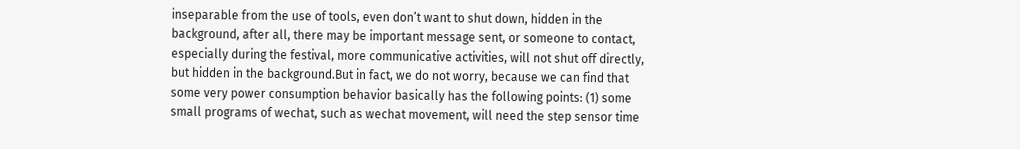inseparable from the use of tools, even don’t want to shut down, hidden in the background, after all, there may be important message sent, or someone to contact, especially during the festival, more communicative activities, will not shut off directly, but hidden in the background.But in fact, we do not worry, because we can find that some very power consumption behavior basically has the following points: (1) some small programs of wechat, such as wechat movement, will need the step sensor time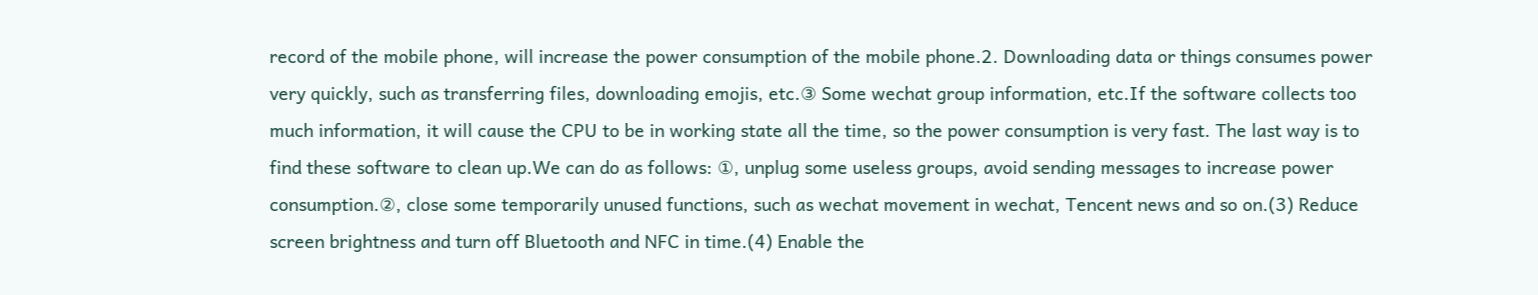record of the mobile phone, will increase the power consumption of the mobile phone.2. Downloading data or things consumes power very quickly, such as transferring files, downloading emojis, etc.③ Some wechat group information, etc.If the software collects too much information, it will cause the CPU to be in working state all the time, so the power consumption is very fast. The last way is to find these software to clean up.We can do as follows: ①, unplug some useless groups, avoid sending messages to increase power consumption.②, close some temporarily unused functions, such as wechat movement in wechat, Tencent news and so on.(3) Reduce screen brightness and turn off Bluetooth and NFC in time.(4) Enable the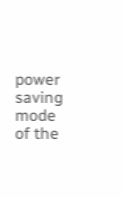power saving mode of the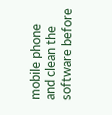mobile phone and clean the software before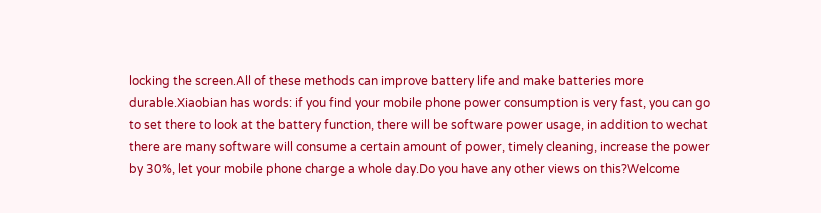locking the screen.All of these methods can improve battery life and make batteries more durable.Xiaobian has words: if you find your mobile phone power consumption is very fast, you can go to set there to look at the battery function, there will be software power usage, in addition to wechat there are many software will consume a certain amount of power, timely cleaning, increase the power by 30%, let your mobile phone charge a whole day.Do you have any other views on this?Welcome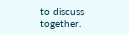to discuss together.